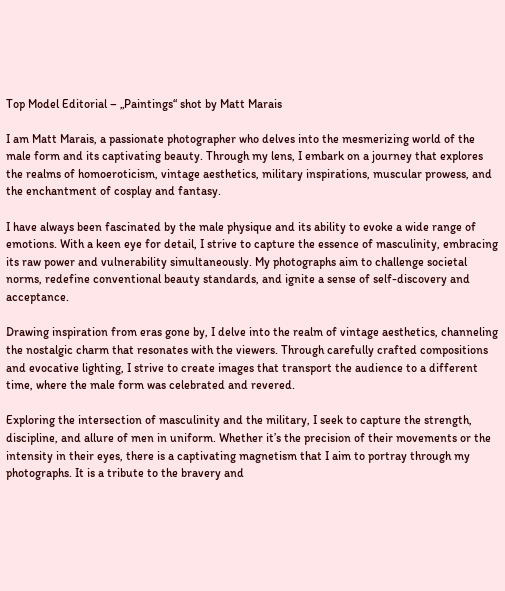Top Model Editorial – „Paintings“ shot by Matt Marais

I am Matt Marais, a passionate photographer who delves into the mesmerizing world of the male form and its captivating beauty. Through my lens, I embark on a journey that explores the realms of homoeroticism, vintage aesthetics, military inspirations, muscular prowess, and the enchantment of cosplay and fantasy.

I have always been fascinated by the male physique and its ability to evoke a wide range of emotions. With a keen eye for detail, I strive to capture the essence of masculinity, embracing its raw power and vulnerability simultaneously. My photographs aim to challenge societal norms, redefine conventional beauty standards, and ignite a sense of self-discovery and acceptance.

Drawing inspiration from eras gone by, I delve into the realm of vintage aesthetics, channeling the nostalgic charm that resonates with the viewers. Through carefully crafted compositions and evocative lighting, I strive to create images that transport the audience to a different time, where the male form was celebrated and revered.

Exploring the intersection of masculinity and the military, I seek to capture the strength, discipline, and allure of men in uniform. Whether it’s the precision of their movements or the intensity in their eyes, there is a captivating magnetism that I aim to portray through my photographs. It is a tribute to the bravery and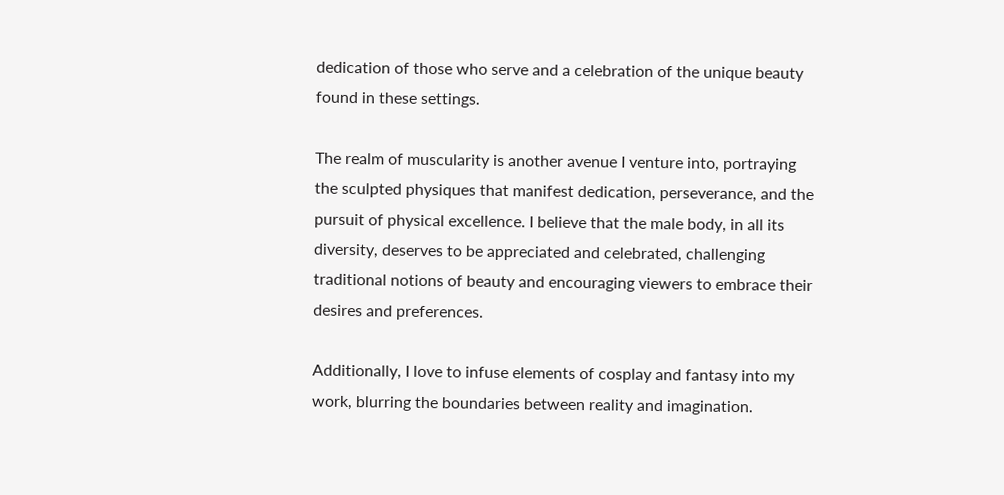dedication of those who serve and a celebration of the unique beauty found in these settings.

The realm of muscularity is another avenue I venture into, portraying the sculpted physiques that manifest dedication, perseverance, and the pursuit of physical excellence. I believe that the male body, in all its diversity, deserves to be appreciated and celebrated, challenging traditional notions of beauty and encouraging viewers to embrace their desires and preferences.

Additionally, I love to infuse elements of cosplay and fantasy into my work, blurring the boundaries between reality and imagination.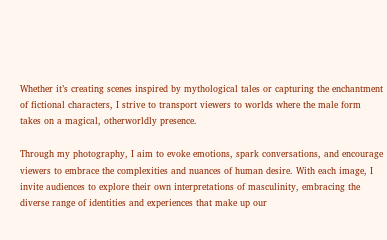Whether it’s creating scenes inspired by mythological tales or capturing the enchantment of fictional characters, I strive to transport viewers to worlds where the male form takes on a magical, otherworldly presence.

Through my photography, I aim to evoke emotions, spark conversations, and encourage viewers to embrace the complexities and nuances of human desire. With each image, I invite audiences to explore their own interpretations of masculinity, embracing the diverse range of identities and experiences that make up our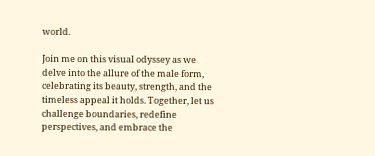world.

Join me on this visual odyssey as we delve into the allure of the male form, celebrating its beauty, strength, and the timeless appeal it holds. Together, let us challenge boundaries, redefine perspectives, and embrace the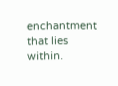enchantment that lies within.